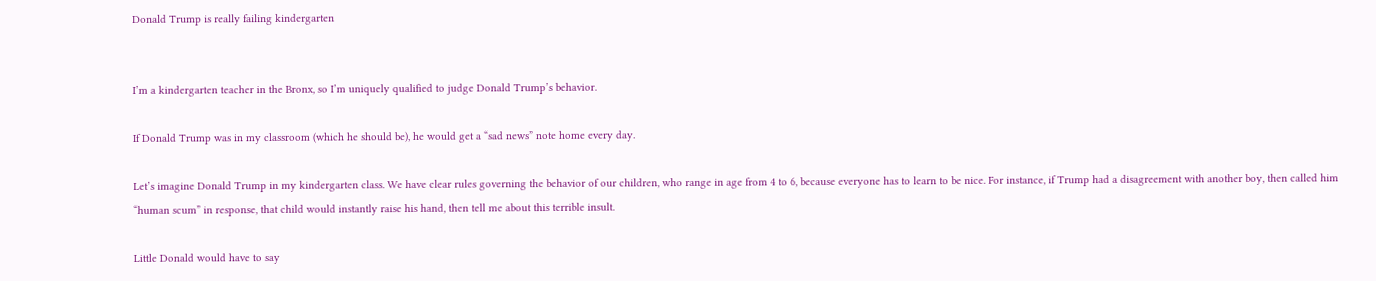Donald Trump is really failing kindergarten


I’m a kindergarten teacher in the Bronx, so I’m uniquely qualified to judge Donald Trump’s behavior.

If Donald Trump was in my classroom (which he should be), he would get a “sad news” note home every day.

Let’s imagine Donald Trump in my kindergarten class. We have clear rules governing the behavior of our children, who range in age from 4 to 6, because everyone has to learn to be nice. For instance, if Trump had a disagreement with another boy, then called him “human scum” in response, that child would instantly raise his hand, then tell me about this terrible insult.

Little Donald would have to say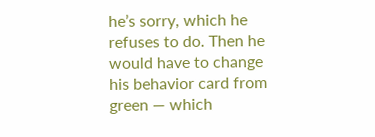he’s sorry, which he refuses to do. Then he would have to change his behavior card from green — which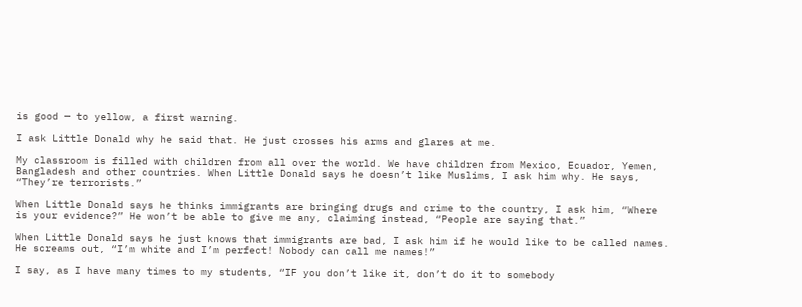is good — to yellow, a first warning.

I ask Little Donald why he said that. He just crosses his arms and glares at me.

My classroom is filled with children from all over the world. We have children from Mexico, Ecuador, Yemen, Bangladesh and other countries. When Little Donald says he doesn’t like Muslims, I ask him why. He says, “They’re terrorists.”

When Little Donald says he thinks immigrants are bringing drugs and crime to the country, I ask him, “Where is your evidence?” He won’t be able to give me any, claiming instead, “People are saying that.”

When Little Donald says he just knows that immigrants are bad, I ask him if he would like to be called names. He screams out, “I’m white and I’m perfect! Nobody can call me names!”

I say, as I have many times to my students, “IF you don’t like it, don’t do it to somebody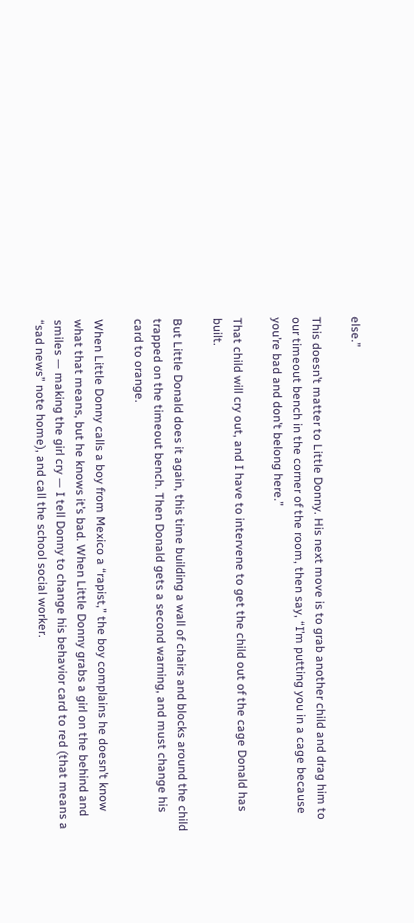else.”

This doesn’t matter to Little Donny. His next move is to grab another child and drag him to our timeout bench in the corner of the room, then say, “I’m putting you in a cage because you’re bad and don’t belong here.”

That child will cry out, and I have to intervene to get the child out of the cage Donald has built.

But Little Donald does it again, this time building a wall of chairs and blocks around the child trapped on the timeout bench. Then Donald gets a second warning, and must change his card to orange.

When Little Donny calls a boy from Mexico a “rapist,” the boy complains he doesn’t know what that means, but he knows it’s bad. When Little Donny grabs a girl on the behind and smiles — making the girl cry — I tell Donny to change his behavior card to red (that means a “sad news” note home), and call the school social worker.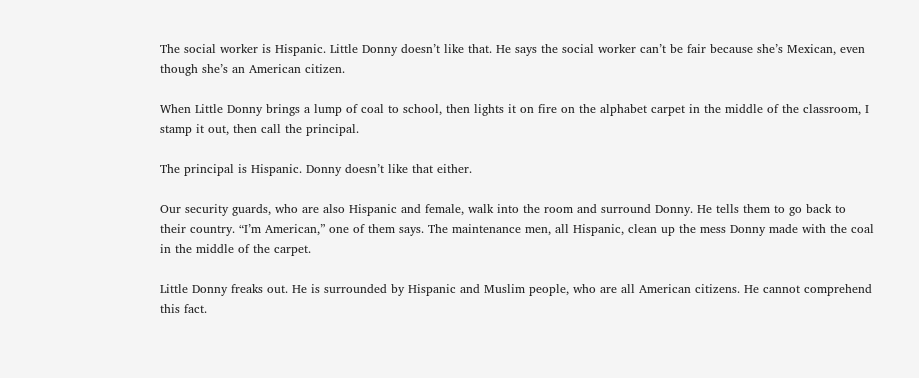The social worker is Hispanic. Little Donny doesn’t like that. He says the social worker can’t be fair because she’s Mexican, even though she’s an American citizen.

When Little Donny brings a lump of coal to school, then lights it on fire on the alphabet carpet in the middle of the classroom, I stamp it out, then call the principal.

The principal is Hispanic. Donny doesn’t like that either.

Our security guards, who are also Hispanic and female, walk into the room and surround Donny. He tells them to go back to their country. “I’m American,” one of them says. The maintenance men, all Hispanic, clean up the mess Donny made with the coal in the middle of the carpet.

Little Donny freaks out. He is surrounded by Hispanic and Muslim people, who are all American citizens. He cannot comprehend this fact.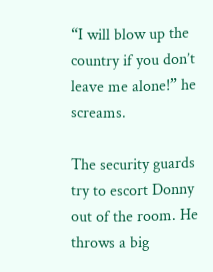“I will blow up the country if you don’t leave me alone!” he screams.

The security guards try to escort Donny out of the room. He throws a big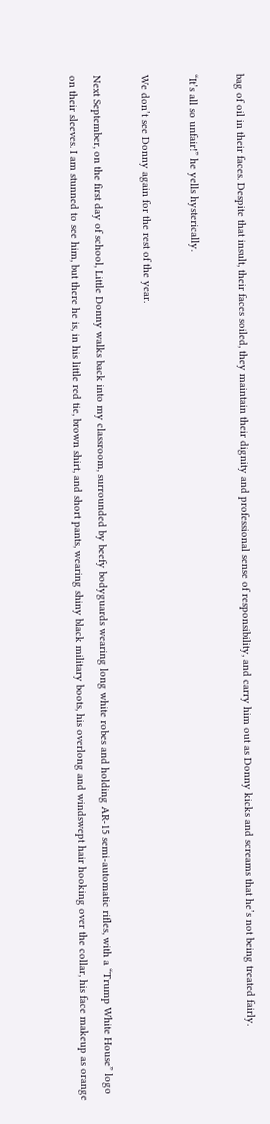bag of oil in their faces. Despite that insult, their faces soiled, they maintain their dignity and professional sense of responsibility, and carry him out as Donny kicks and screams that he’s not being treated fairly.

“It’s all so unfair!” he yells hysterically.

We don’t see Donny again for the rest of the year.

Next September, on the first day of school, Little Donny walks back into my classroom, surrounded by beefy bodyguards wearing long white robes and holding AR-15 semi-automatic rifles, with a “Trump White House” logo on their sleeves. I am stunned to see him, but there he is, in his little red tie, brown shirt, and short pants, wearing shiny black military boots, his overlong and windswept hair hooking over the collar, his face makeup as orange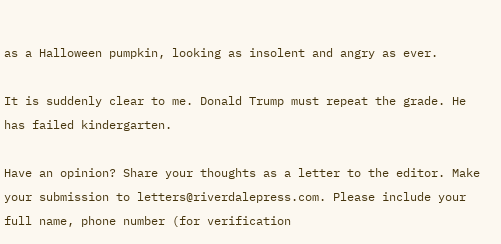as a Halloween pumpkin, looking as insolent and angry as ever.

It is suddenly clear to me. Donald Trump must repeat the grade. He has failed kindergarten.

Have an opinion? Share your thoughts as a letter to the editor. Make your submission to letters@riverdalepress.com. Please include your full name, phone number (for verification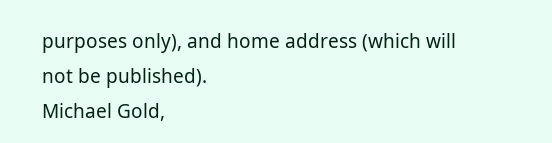purposes only), and home address (which will not be published).
Michael Gold,